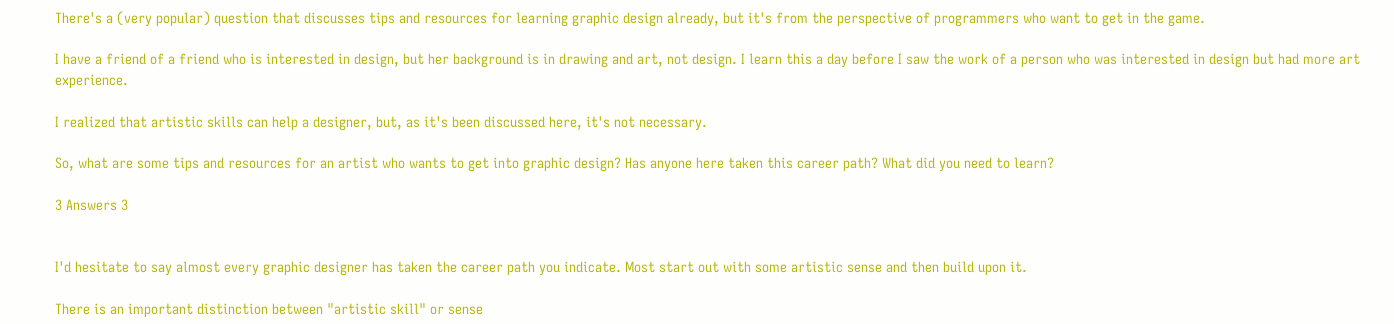There's a (very popular) question that discusses tips and resources for learning graphic design already, but it's from the perspective of programmers who want to get in the game.

I have a friend of a friend who is interested in design, but her background is in drawing and art, not design. I learn this a day before I saw the work of a person who was interested in design but had more art experience.

I realized that artistic skills can help a designer, but, as it's been discussed here, it's not necessary.

So, what are some tips and resources for an artist who wants to get into graphic design? Has anyone here taken this career path? What did you need to learn?

3 Answers 3


I'd hesitate to say almost every graphic designer has taken the career path you indicate. Most start out with some artistic sense and then build upon it.

There is an important distinction between "artistic skill" or sense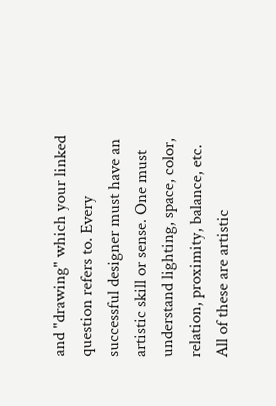and "drawing" which your linked question refers to. Every successful designer must have an artistic skill or sense. One must understand lighting, space, color, relation, proximity, balance, etc. All of these are artistic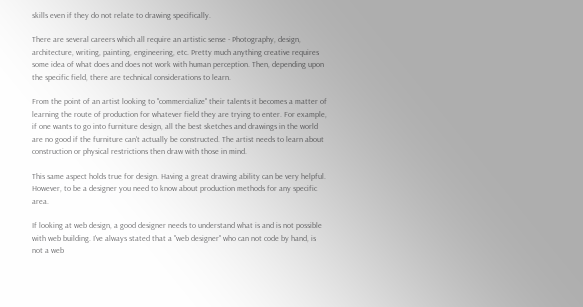skills even if they do not relate to drawing specifically.

There are several careers which all require an artistic sense - Photography, design, architecture, writing, painting, engineering, etc. Pretty much anything creative requires some idea of what does and does not work with human perception. Then, depending upon the specific field, there are technical considerations to learn.

From the point of an artist looking to "commercialize" their talents it becomes a matter of learning the route of production for whatever field they are trying to enter. For example, if one wants to go into furniture design, all the best sketches and drawings in the world are no good if the furniture can't actually be constructed. The artist needs to learn about construction or physical restrictions then draw with those in mind.

This same aspect holds true for design. Having a great drawing ability can be very helpful. However, to be a designer you need to know about production methods for any specific area.

If looking at web design, a good designer needs to understand what is and is not possible with web building. I've always stated that a "web designer" who can not code by hand, is not a web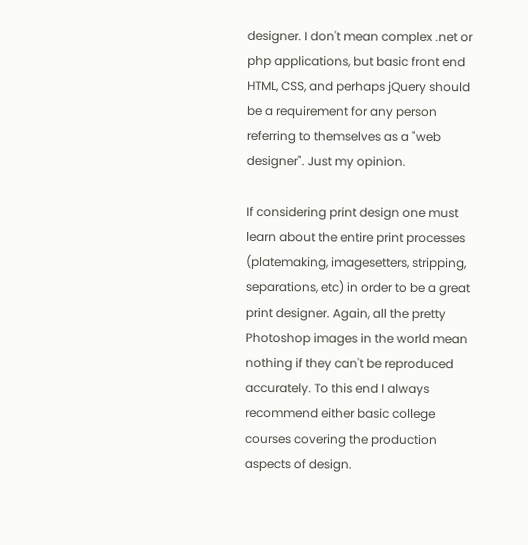designer. I don't mean complex .net or php applications, but basic front end HTML, CSS, and perhaps jQuery should be a requirement for any person referring to themselves as a "web designer". Just my opinion.

If considering print design one must learn about the entire print processes (platemaking, imagesetters, stripping, separations, etc) in order to be a great print designer. Again, all the pretty Photoshop images in the world mean nothing if they can't be reproduced accurately. To this end I always recommend either basic college courses covering the production aspects of design.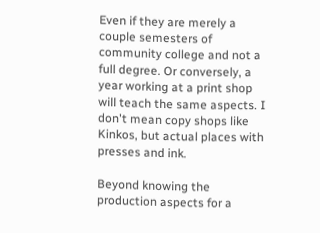Even if they are merely a couple semesters of community college and not a full degree. Or conversely, a year working at a print shop will teach the same aspects. I don't mean copy shops like Kinkos, but actual places with presses and ink.

Beyond knowing the production aspects for a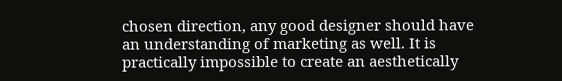chosen direction, any good designer should have an understanding of marketing as well. It is practically impossible to create an aesthetically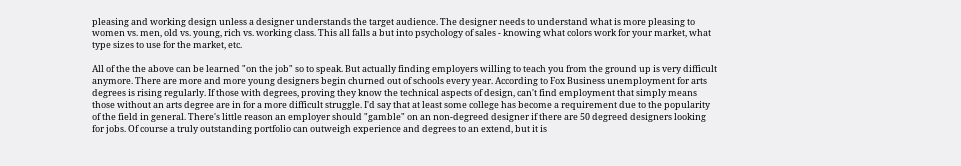pleasing and working design unless a designer understands the target audience. The designer needs to understand what is more pleasing to women vs. men, old vs. young, rich vs. working class. This all falls a but into psychology of sales - knowing what colors work for your market, what type sizes to use for the market, etc.

All of the the above can be learned "on the job" so to speak. But actually finding employers willing to teach you from the ground up is very difficult anymore. There are more and more young designers begin churned out of schools every year. According to Fox Business unemployment for arts degrees is rising regularly. If those with degrees, proving they know the technical aspects of design, can't find employment that simply means those without an arts degree are in for a more difficult struggle. I'd say that at least some college has become a requirement due to the popularity of the field in general. There's little reason an employer should "gamble" on an non-degreed designer if there are 50 degreed designers looking for jobs. Of course a truly outstanding portfolio can outweigh experience and degrees to an extend, but it is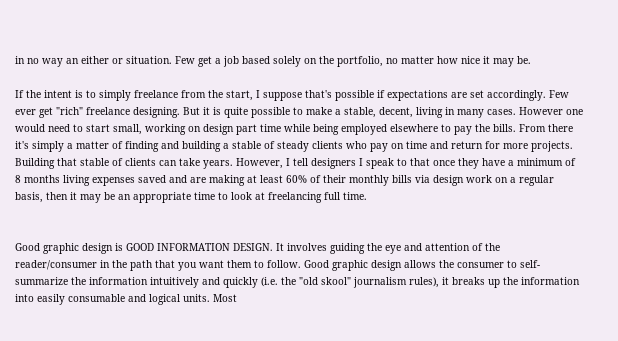in no way an either or situation. Few get a job based solely on the portfolio, no matter how nice it may be.

If the intent is to simply freelance from the start, I suppose that's possible if expectations are set accordingly. Few ever get "rich" freelance designing. But it is quite possible to make a stable, decent, living in many cases. However one would need to start small, working on design part time while being employed elsewhere to pay the bills. From there it's simply a matter of finding and building a stable of steady clients who pay on time and return for more projects. Building that stable of clients can take years. However, I tell designers I speak to that once they have a minimum of 8 months living expenses saved and are making at least 60% of their monthly bills via design work on a regular basis, then it may be an appropriate time to look at freelancing full time.


Good graphic design is GOOD INFORMATION DESIGN. It involves guiding the eye and attention of the reader/consumer in the path that you want them to follow. Good graphic design allows the consumer to self-summarize the information intuitively and quickly (i.e. the "old skool" journalism rules), it breaks up the information into easily consumable and logical units. Most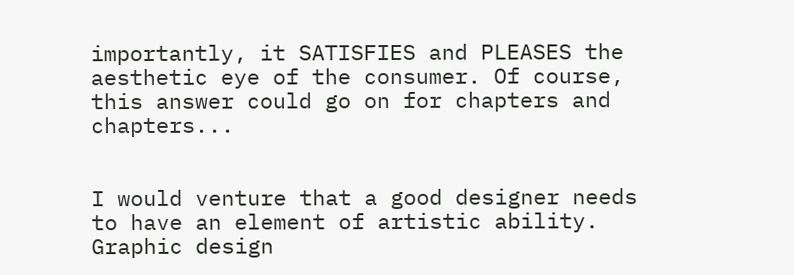importantly, it SATISFIES and PLEASES the aesthetic eye of the consumer. Of course, this answer could go on for chapters and chapters...


I would venture that a good designer needs to have an element of artistic ability. Graphic design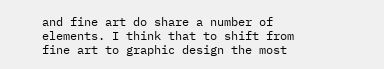and fine art do share a number of elements. I think that to shift from fine art to graphic design the most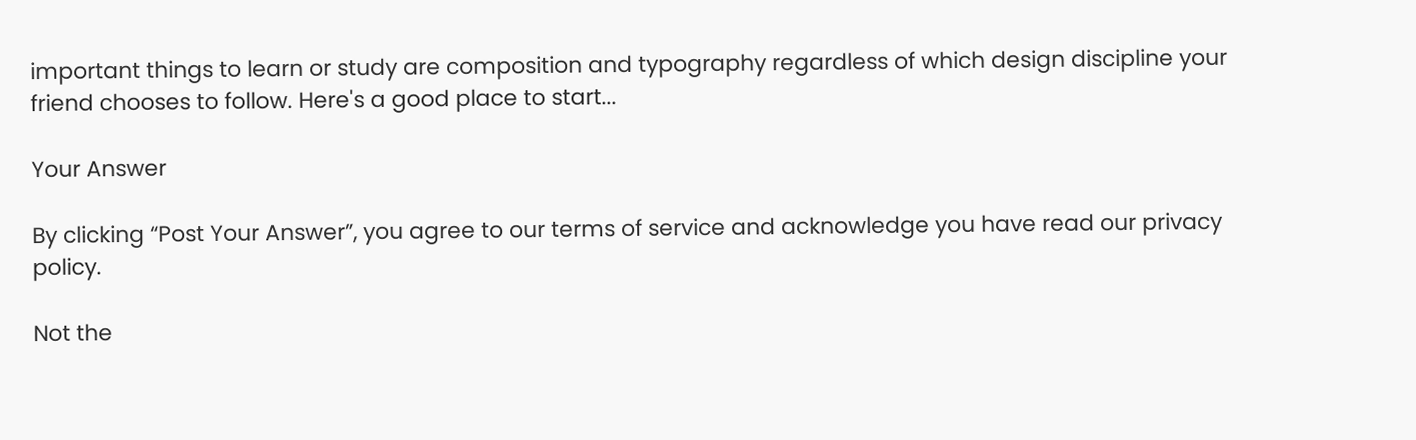important things to learn or study are composition and typography regardless of which design discipline your friend chooses to follow. Here's a good place to start...

Your Answer

By clicking “Post Your Answer”, you agree to our terms of service and acknowledge you have read our privacy policy.

Not the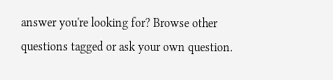answer you're looking for? Browse other questions tagged or ask your own question.